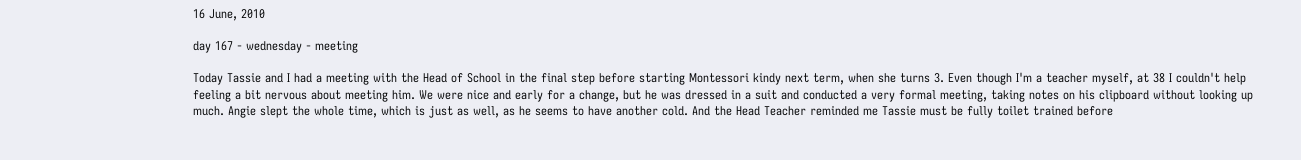16 June, 2010

day 167 - wednesday - meeting

Today Tassie and I had a meeting with the Head of School in the final step before starting Montessori kindy next term, when she turns 3. Even though I'm a teacher myself, at 38 I couldn't help feeling a bit nervous about meeting him. We were nice and early for a change, but he was dressed in a suit and conducted a very formal meeting, taking notes on his clipboard without looking up much. Angie slept the whole time, which is just as well, as he seems to have another cold. And the Head Teacher reminded me Tassie must be fully toilet trained before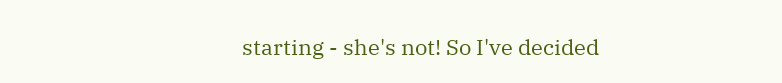starting - she's not! So I've decided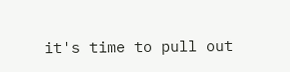it's time to pull out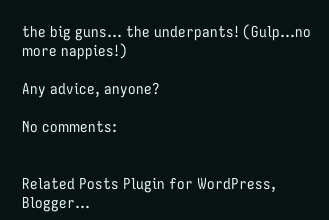the big guns... the underpants! (Gulp...no more nappies!)

Any advice, anyone?

No comments:


Related Posts Plugin for WordPress, Blogger...